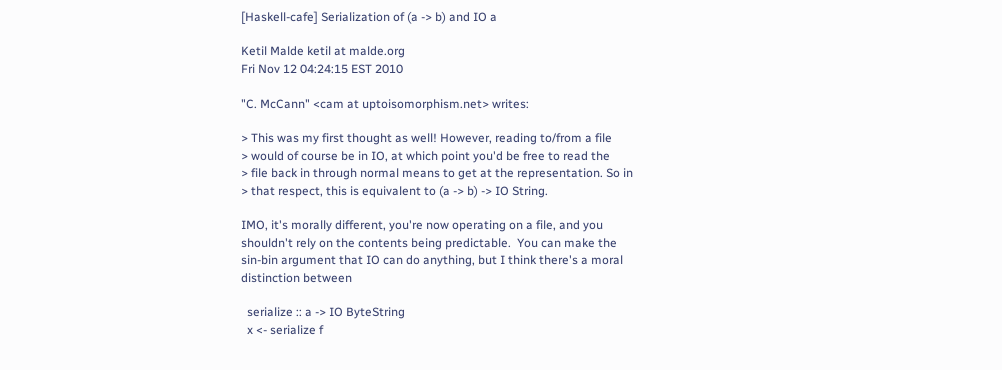[Haskell-cafe] Serialization of (a -> b) and IO a

Ketil Malde ketil at malde.org
Fri Nov 12 04:24:15 EST 2010

"C. McCann" <cam at uptoisomorphism.net> writes:

> This was my first thought as well! However, reading to/from a file
> would of course be in IO, at which point you'd be free to read the
> file back in through normal means to get at the representation. So in
> that respect, this is equivalent to (a -> b) -> IO String.

IMO, it's morally different, you're now operating on a file, and you
shouldn't rely on the contents being predictable.  You can make the
sin-bin argument that IO can do anything, but I think there's a moral
distinction between

  serialize :: a -> IO ByteString
  x <- serialize f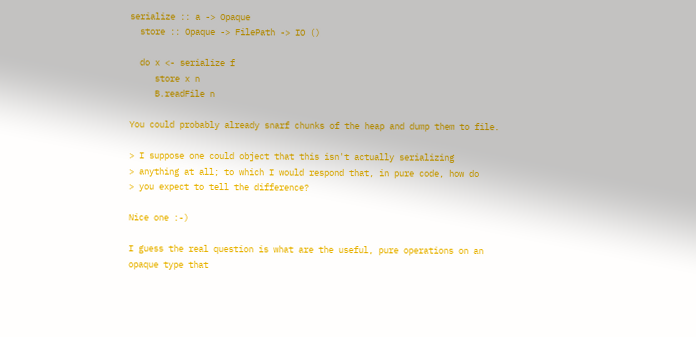serialize :: a -> Opaque
  store :: Opaque -> FilePath -> IO ()

  do x <- serialize f
     store x n
     B.readFile n

You could probably already snarf chunks of the heap and dump them to file.

> I suppose one could object that this isn't actually serializing
> anything at all; to which I would respond that, in pure code, how do
> you expect to tell the difference?

Nice one :-)

I guess the real question is what are the useful, pure operations on an
opaque type that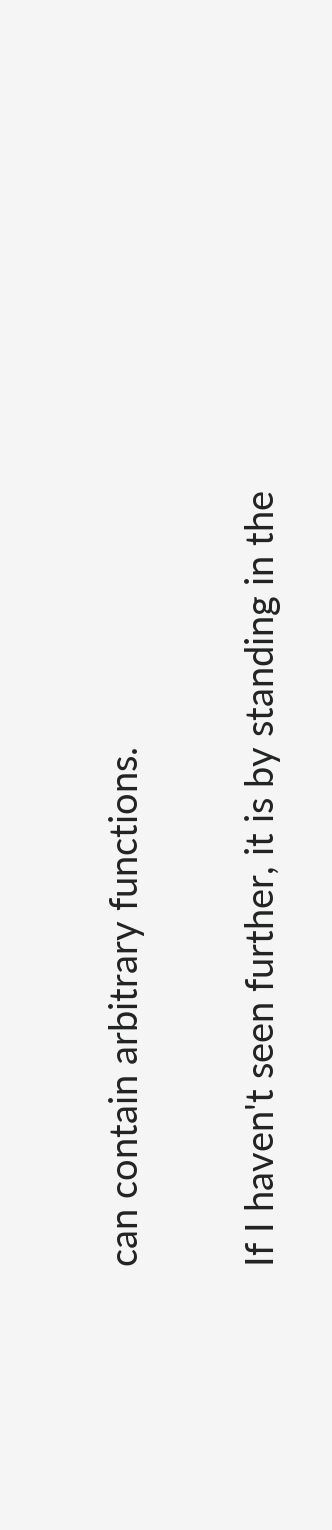can contain arbitrary functions.

If I haven't seen further, it is by standing in the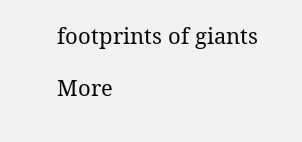footprints of giants

More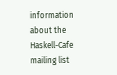information about the Haskell-Cafe mailing list